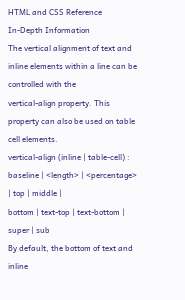HTML and CSS Reference
In-Depth Information
The vertical alignment of text and inline elements within a line can be controlled with the
vertical-align property. This property can also be used on table cell elements.
vertical-align (inline | table-cell) :
baseline | <length> | <percentage> | top | middle |
bottom | text-top | text-bottom | super | sub
By default, the bottom of text and inline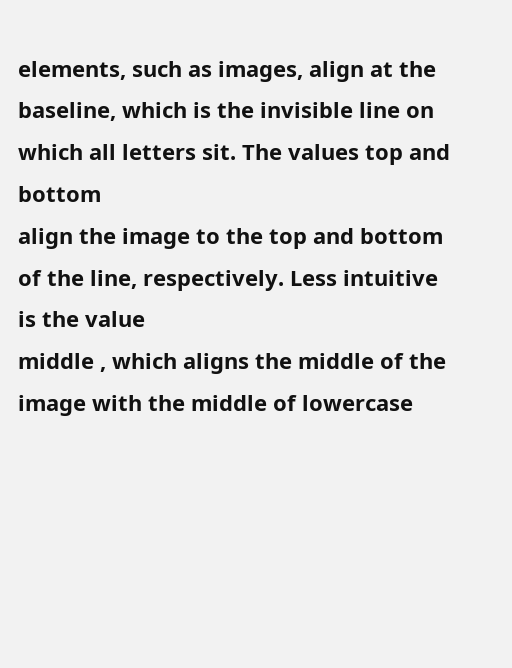elements, such as images, align at the
baseline, which is the invisible line on which all letters sit. The values top and bottom
align the image to the top and bottom of the line, respectively. Less intuitive is the value
middle , which aligns the middle of the image with the middle of lowercase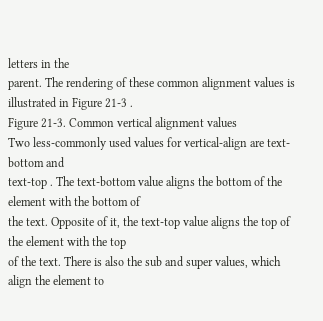letters in the
parent. The rendering of these common alignment values is illustrated in Figure 21-3 .
Figure 21-3. Common vertical alignment values
Two less-commonly used values for vertical-align are text-bottom and
text-top . The text-bottom value aligns the bottom of the element with the bottom of
the text. Opposite of it, the text-top value aligns the top of the element with the top
of the text. There is also the sub and super values, which align the element to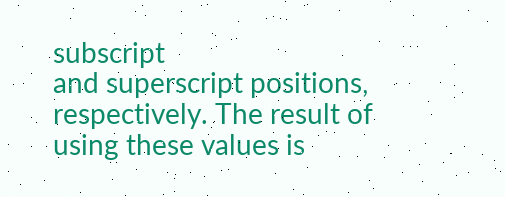subscript
and superscript positions, respectively. The result of using these values is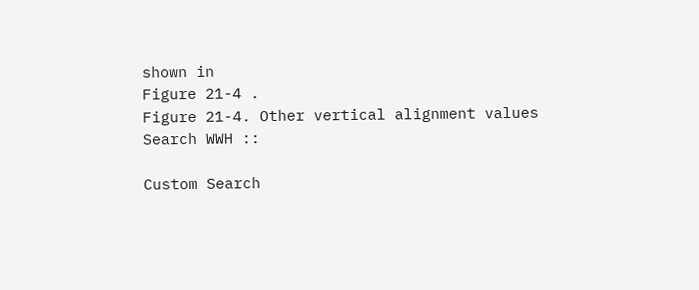shown in
Figure 21-4 .
Figure 21-4. Other vertical alignment values
Search WWH ::

Custom Search